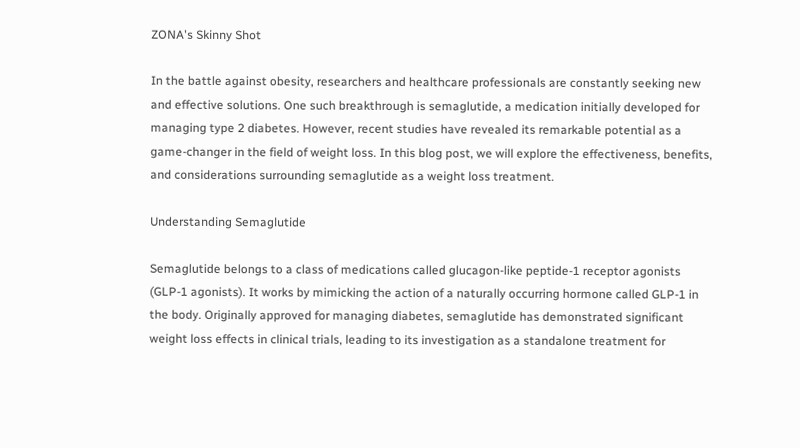ZONA's Skinny Shot

In the battle against obesity, researchers and healthcare professionals are constantly seeking new and effective solutions. One such breakthrough is semaglutide, a medication initially developed for managing type 2 diabetes. However, recent studies have revealed its remarkable potential as a game-changer in the field of weight loss. In this blog post, we will explore the effectiveness, benefits, and considerations surrounding semaglutide as a weight loss treatment.

Understanding Semaglutide

Semaglutide belongs to a class of medications called glucagon-like peptide-1 receptor agonists (GLP-1 agonists). It works by mimicking the action of a naturally occurring hormone called GLP-1 in the body. Originally approved for managing diabetes, semaglutide has demonstrated significant weight loss effects in clinical trials, leading to its investigation as a standalone treatment for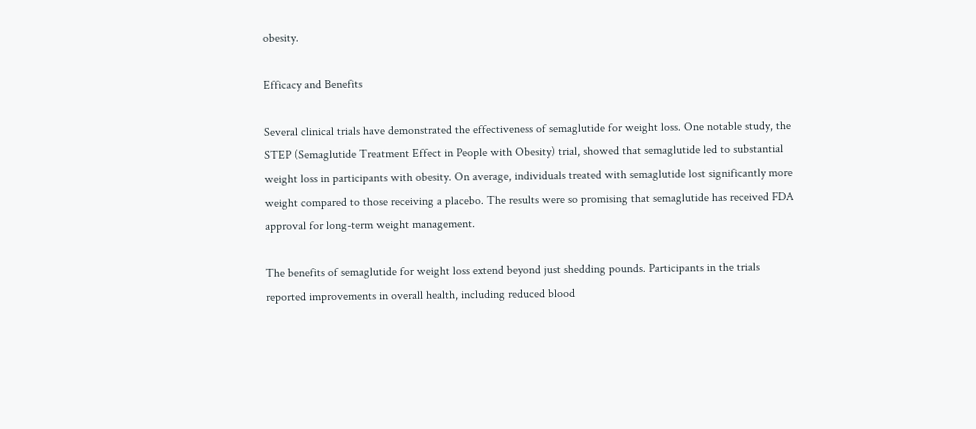obesity.

Efficacy and Benefits

Several clinical trials have demonstrated the effectiveness of semaglutide for weight loss. One notable study, the STEP (Semaglutide Treatment Effect in People with Obesity) trial, showed that semaglutide led to substantial weight loss in participants with obesity. On average, individuals treated with semaglutide lost significantly more weight compared to those receiving a placebo. The results were so promising that semaglutide has received FDA approval for long-term weight management.

The benefits of semaglutide for weight loss extend beyond just shedding pounds. Participants in the trials reported improvements in overall health, including reduced blood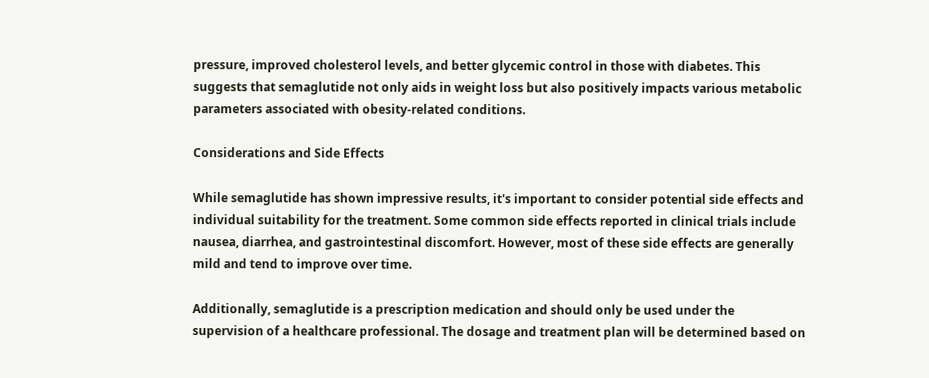pressure, improved cholesterol levels, and better glycemic control in those with diabetes. This suggests that semaglutide not only aids in weight loss but also positively impacts various metabolic parameters associated with obesity-related conditions.

Considerations and Side Effects

While semaglutide has shown impressive results, it's important to consider potential side effects and individual suitability for the treatment. Some common side effects reported in clinical trials include nausea, diarrhea, and gastrointestinal discomfort. However, most of these side effects are generally mild and tend to improve over time.

Additionally, semaglutide is a prescription medication and should only be used under the supervision of a healthcare professional. The dosage and treatment plan will be determined based on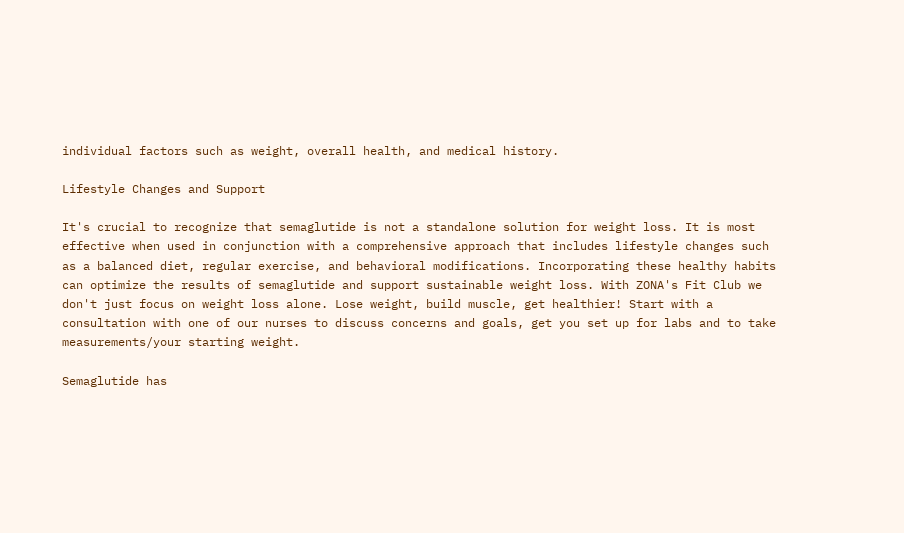individual factors such as weight, overall health, and medical history.

Lifestyle Changes and Support

It's crucial to recognize that semaglutide is not a standalone solution for weight loss. It is most effective when used in conjunction with a comprehensive approach that includes lifestyle changes such as a balanced diet, regular exercise, and behavioral modifications. Incorporating these healthy habits can optimize the results of semaglutide and support sustainable weight loss. With ZONA's Fit Club we don't just focus on weight loss alone. Lose weight, build muscle, get healthier! Start with a consultation with one of our nurses to discuss concerns and goals, get you set up for labs and to take measurements/your starting weight.

Semaglutide has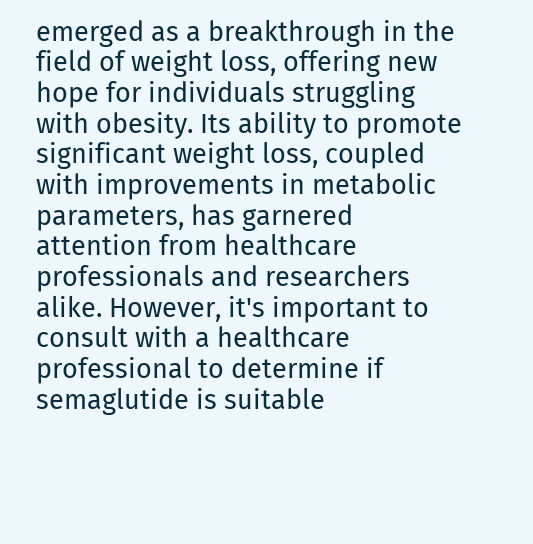emerged as a breakthrough in the field of weight loss, offering new hope for individuals struggling with obesity. Its ability to promote significant weight loss, coupled with improvements in metabolic parameters, has garnered attention from healthcare professionals and researchers alike. However, it's important to consult with a healthcare professional to determine if semaglutide is suitable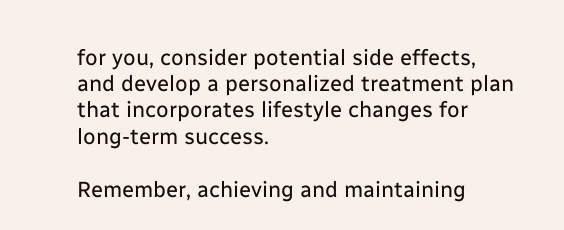for you, consider potential side effects, and develop a personalized treatment plan that incorporates lifestyle changes for long-term success.

Remember, achieving and maintaining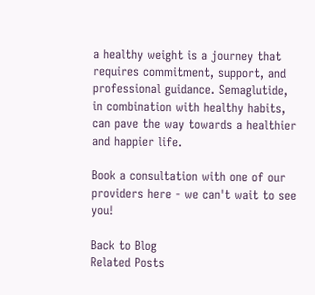a healthy weight is a journey that requires commitment, support, and professional guidance. Semaglutide, in combination with healthy habits, can pave the way towards a healthier and happier life.

Book a consultation with one of our providers here - we can't wait to see you!

Back to Blog
Related Posts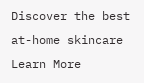Discover the best at-home skincare
Learn More